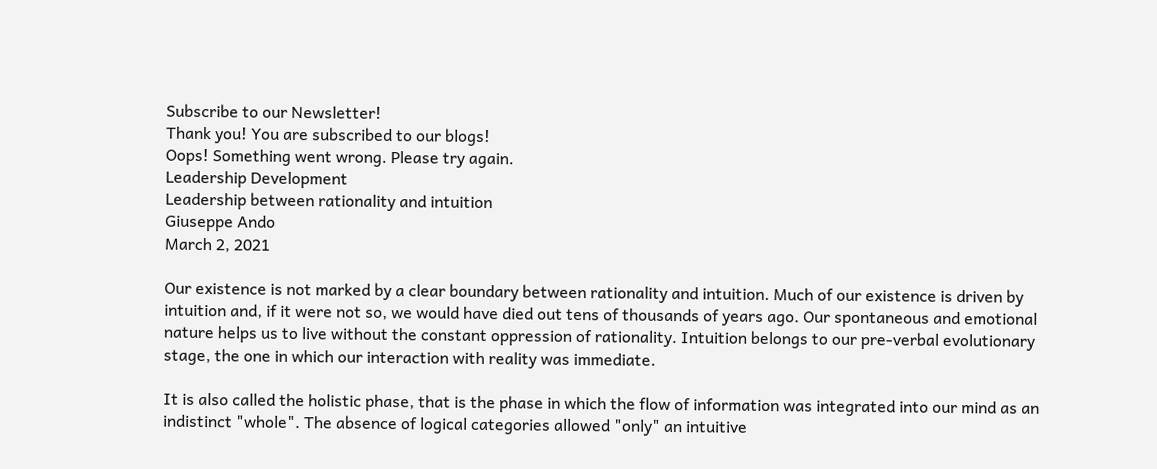Subscribe to our Newsletter!
Thank you! You are subscribed to our blogs!
Oops! Something went wrong. Please try again.
Leadership Development
Leadership between rationality and intuition
Giuseppe Ando
March 2, 2021

Our existence is not marked by a clear boundary between rationality and intuition. Much of our existence is driven by intuition and, if it were not so, we would have died out tens of thousands of years ago. Our spontaneous and emotional nature helps us to live without the constant oppression of rationality. Intuition belongs to our pre-verbal evolutionary stage, the one in which our interaction with reality was immediate.

It is also called the holistic phase, that is the phase in which the flow of information was integrated into our mind as an indistinct "whole". The absence of logical categories allowed "only" an intuitive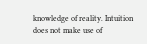knowledge of reality. Intuition does not make use of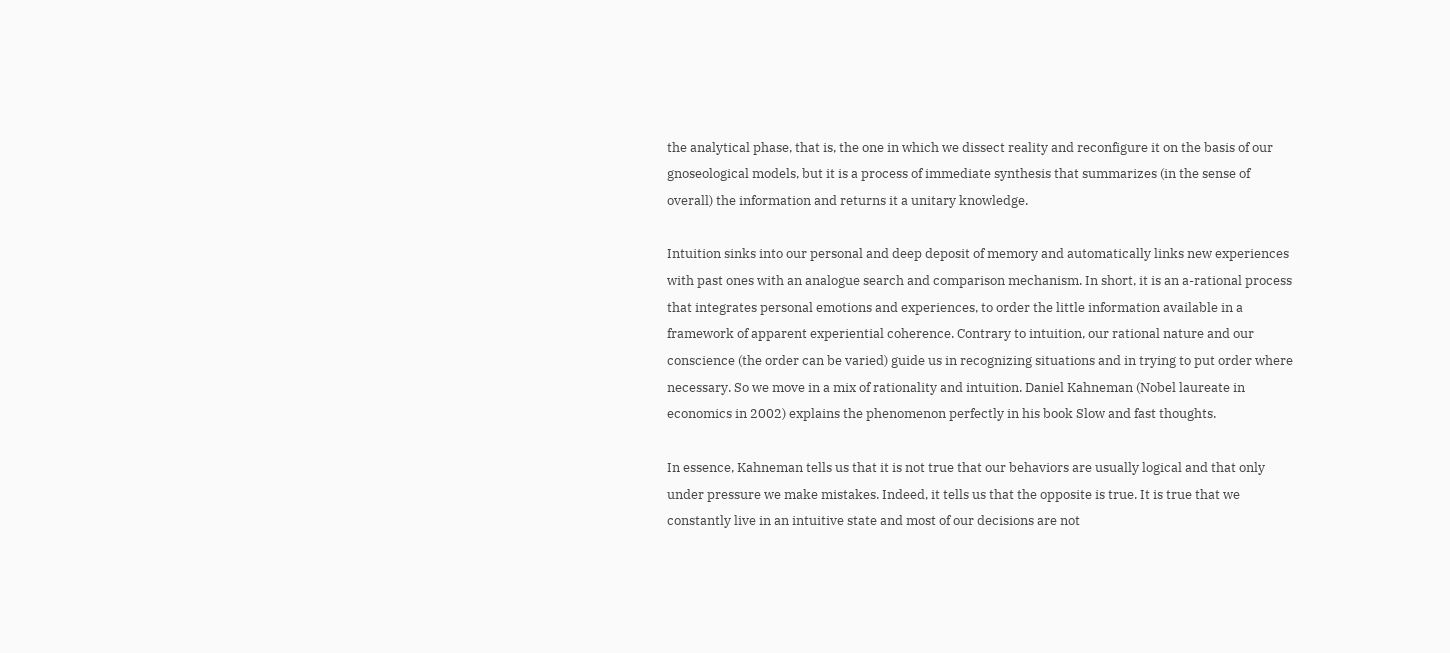the analytical phase, that is, the one in which we dissect reality and reconfigure it on the basis of our gnoseological models, but it is a process of immediate synthesis that summarizes (in the sense of overall) the information and returns it a unitary knowledge.

Intuition sinks into our personal and deep deposit of memory and automatically links new experiences with past ones with an analogue search and comparison mechanism. In short, it is an a-rational process that integrates personal emotions and experiences, to order the little information available in a framework of apparent experiential coherence. Contrary to intuition, our rational nature and our conscience (the order can be varied) guide us in recognizing situations and in trying to put order where necessary. So we move in a mix of rationality and intuition. Daniel Kahneman (Nobel laureate in economics in 2002) explains the phenomenon perfectly in his book Slow and fast thoughts.

In essence, Kahneman tells us that it is not true that our behaviors are usually logical and that only under pressure we make mistakes. Indeed, it tells us that the opposite is true. It is true that we constantly live in an intuitive state and most of our decisions are not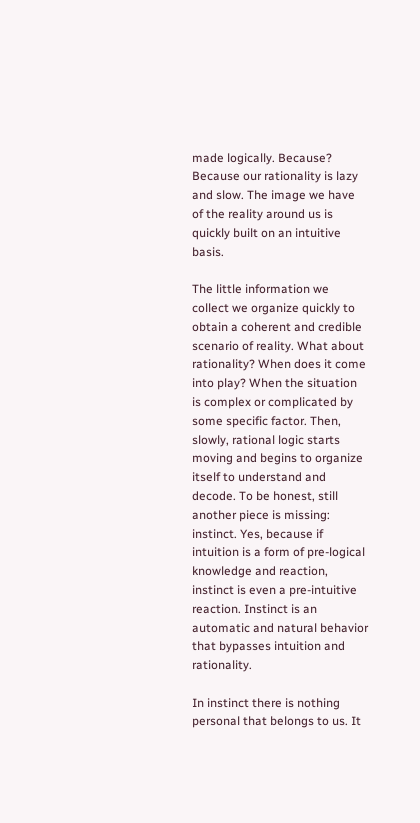made logically. Because? Because our rationality is lazy and slow. The image we have of the reality around us is quickly built on an intuitive basis.

The little information we collect we organize quickly to obtain a coherent and credible scenario of reality. What about rationality? When does it come into play? When the situation is complex or complicated by some specific factor. Then, slowly, rational logic starts moving and begins to organize itself to understand and decode. To be honest, still another piece is missing: instinct. Yes, because if intuition is a form of pre-logical knowledge and reaction, instinct is even a pre-intuitive reaction. Instinct is an automatic and natural behavior that bypasses intuition and rationality.

In instinct there is nothing personal that belongs to us. It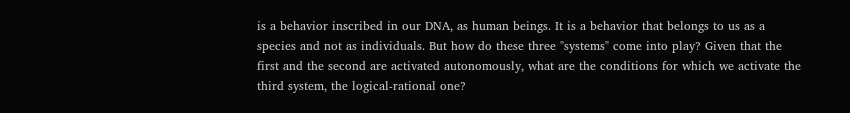is a behavior inscribed in our DNA, as human beings. It is a behavior that belongs to us as a species and not as individuals. But how do these three "systems" come into play? Given that the first and the second are activated autonomously, what are the conditions for which we activate the third system, the logical-rational one?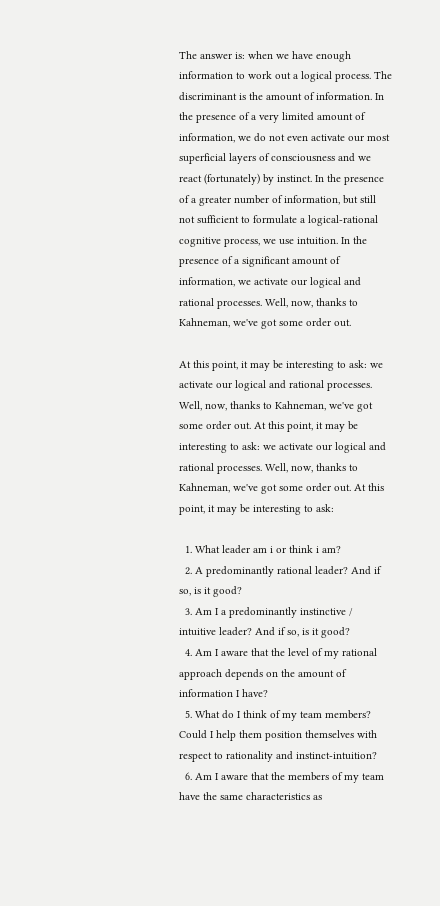The answer is: when we have enough information to work out a logical process. The discriminant is the amount of information. In the presence of a very limited amount of information, we do not even activate our most superficial layers of consciousness and we react (fortunately) by instinct. In the presence of a greater number of information, but still not sufficient to formulate a logical-rational cognitive process, we use intuition. In the presence of a significant amount of information, we activate our logical and rational processes. Well, now, thanks to Kahneman, we've got some order out.

At this point, it may be interesting to ask: we activate our logical and rational processes. Well, now, thanks to Kahneman, we've got some order out. At this point, it may be interesting to ask: we activate our logical and rational processes. Well, now, thanks to Kahneman, we've got some order out. At this point, it may be interesting to ask:

  1. What leader am i or think i am?
  2. A predominantly rational leader? And if so, is it good?
  3. Am I a predominantly instinctive / intuitive leader? And if so, is it good?
  4. Am I aware that the level of my rational approach depends on the amount of information I have?
  5. What do I think of my team members? Could I help them position themselves with respect to rationality and instinct-intuition?
  6. Am I aware that the members of my team have the same characteristics as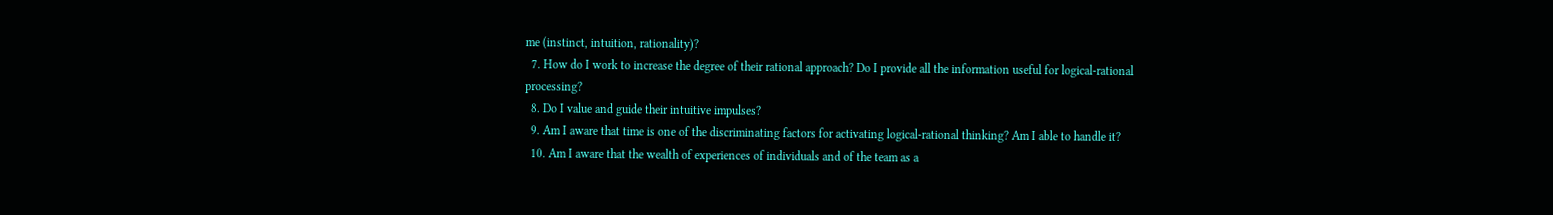me (instinct, intuition, rationality)?
  7. How do I work to increase the degree of their rational approach? Do I provide all the information useful for logical-rational processing?
  8. Do I value and guide their intuitive impulses?
  9. Am I aware that time is one of the discriminating factors for activating logical-rational thinking? Am I able to handle it?
  10. Am I aware that the wealth of experiences of individuals and of the team as a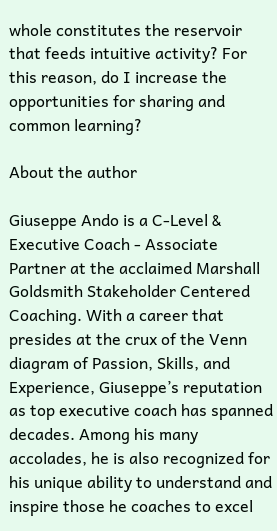whole constitutes the reservoir that feeds intuitive activity? For this reason, do I increase the opportunities for sharing and common learning?

About the author

Giuseppe Ando is a C-Level & Executive Coach - Associate Partner at the acclaimed Marshall Goldsmith Stakeholder Centered Coaching. With a career that presides at the crux of the Venn diagram of Passion, Skills, and Experience, Giuseppe’s reputation as top executive coach has spanned decades. Among his many accolades, he is also recognized for his unique ability to understand and inspire those he coaches to excel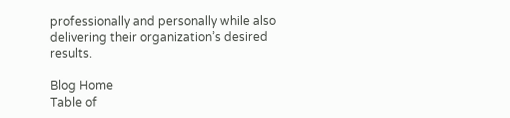professionally and personally while also delivering their organization’s desired results.

Blog Home
Table of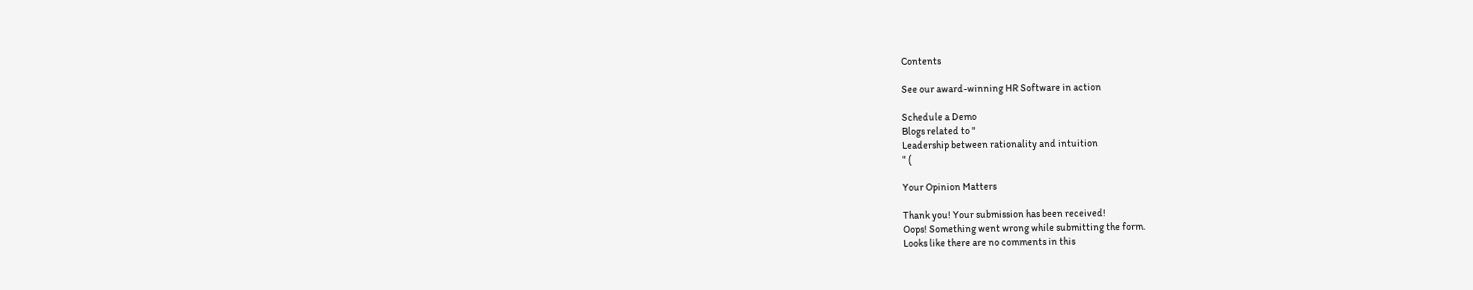Contents

See our award-winning HR Software in action

Schedule a Demo
Blogs related to "
Leadership between rationality and intuition
" (

Your Opinion Matters

Thank you! Your submission has been received!
Oops! Something went wrong while submitting the form.
Looks like there are no comments in this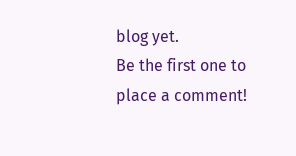blog yet.
Be the first one to place a comment!